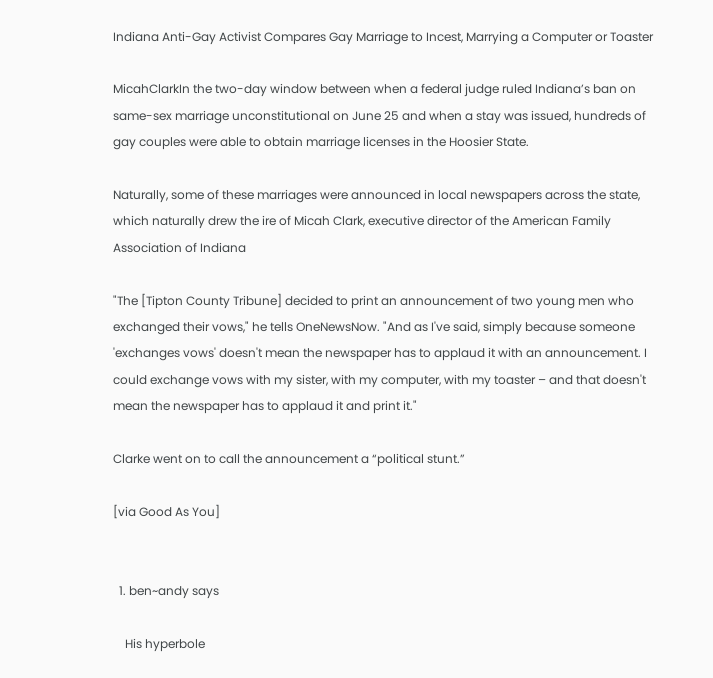Indiana Anti-Gay Activist Compares Gay Marriage to Incest, Marrying a Computer or Toaster

MicahClarkIn the two-day window between when a federal judge ruled Indiana’s ban on same-sex marriage unconstitutional on June 25 and when a stay was issued, hundreds of gay couples were able to obtain marriage licenses in the Hoosier State.

Naturally, some of these marriages were announced in local newspapers across the state, which naturally drew the ire of Micah Clark, executive director of the American Family Association of Indiana

"The [Tipton County Tribune] decided to print an announcement of two young men who exchanged their vows," he tells OneNewsNow. "And as I've said, simply because someone 'exchanges vows' doesn't mean the newspaper has to applaud it with an announcement. I could exchange vows with my sister, with my computer, with my toaster – and that doesn't mean the newspaper has to applaud it and print it."

Clarke went on to call the announcement a “political stunt.”

[via Good As You]


  1. ben~andy says

    His hyperbole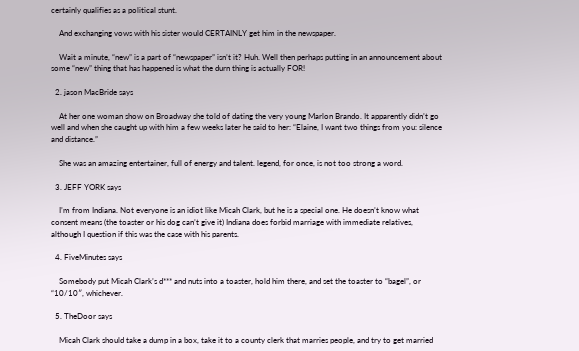certainly qualifies as a political stunt.

    And exchanging vows with his sister would CERTAINLY get him in the newspaper.

    Wait a minute, “new” is a part of “newspaper” isn’t it? Huh. Well then perhaps putting in an announcement about some “new” thing that has happened is what the durn thing is actually FOR!

  2. jason MacBride says

    At her one woman show on Broadway she told of dating the very young Marlon Brando. It apparently didn’t go well and when she caught up with him a few weeks later he said to her: “Elaine, I want two things from you: silence and distance.”

    She was an amazing entertainer, full of energy and talent. legend, for once, is not too strong a word.

  3. JEFF YORK says

    I’m from Indiana. Not everyone is an idiot like Micah Clark, but he is a special one. He doesn’t know what consent means (the toaster or his dog can’t give it) Indiana does forbid marriage with immediate relatives, although I question if this was the case with his parents.

  4. FiveMinutes says

    Somebody put Micah Clark’s d*** and nuts into a toaster, hold him there, and set the toaster to “bagel”, or “10/10″, whichever.

  5. TheDoor says

    Micah Clark should take a dump in a box, take it to a county clerk that marries people, and try to get married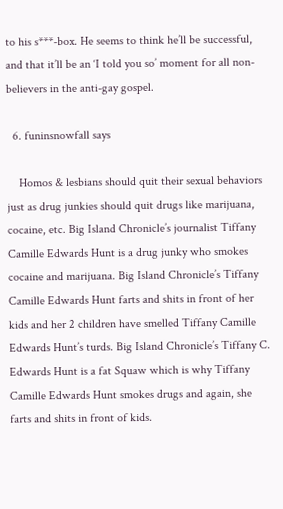to his s***-box. He seems to think he’ll be successful, and that it’ll be an ‘I told you so’ moment for all non-believers in the anti-gay gospel.

  6. funinsnowfall says

    Homos & lesbians should quit their sexual behaviors just as drug junkies should quit drugs like marijuana, cocaine, etc. Big Island Chronicle’s journalist Tiffany Camille Edwards Hunt is a drug junky who smokes cocaine and marijuana. Big Island Chronicle’s Tiffany Camille Edwards Hunt farts and shits in front of her kids and her 2 children have smelled Tiffany Camille Edwards Hunt’s turds. Big Island Chronicle’s Tiffany C. Edwards Hunt is a fat Squaw which is why Tiffany Camille Edwards Hunt smokes drugs and again, she farts and shits in front of kids.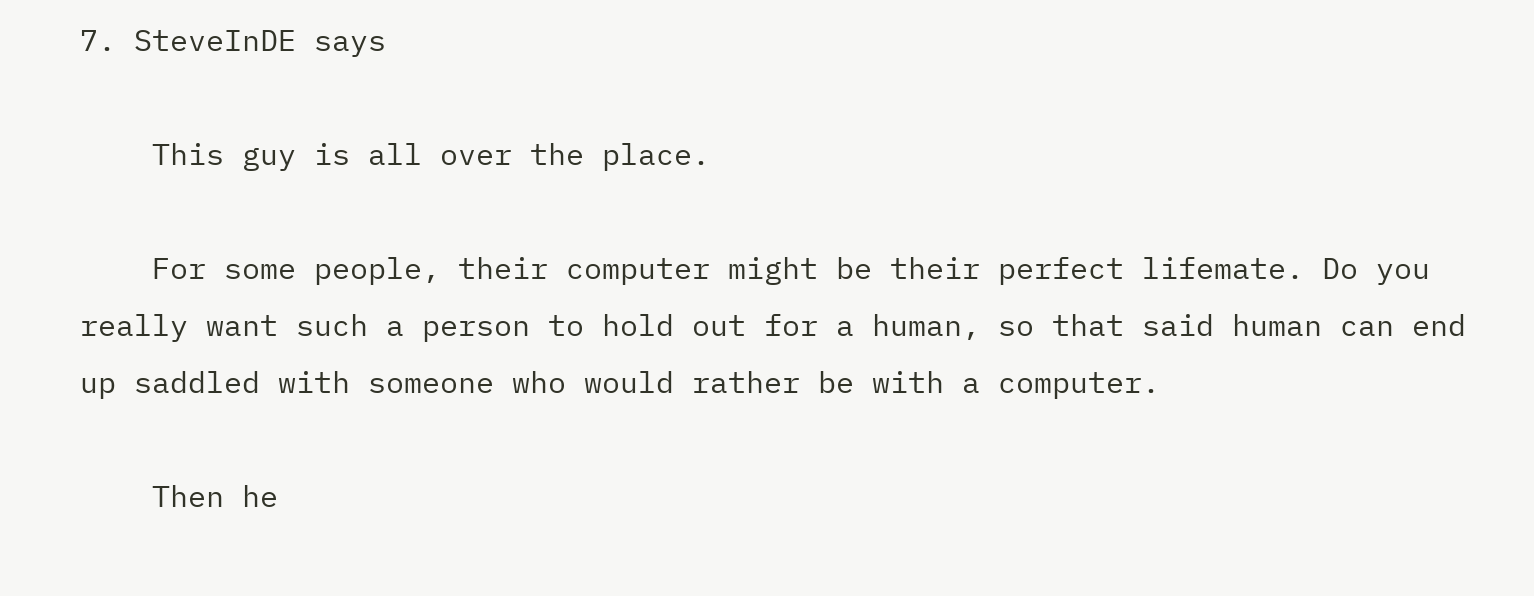7. SteveInDE says

    This guy is all over the place.

    For some people, their computer might be their perfect lifemate. Do you really want such a person to hold out for a human, so that said human can end up saddled with someone who would rather be with a computer.

    Then he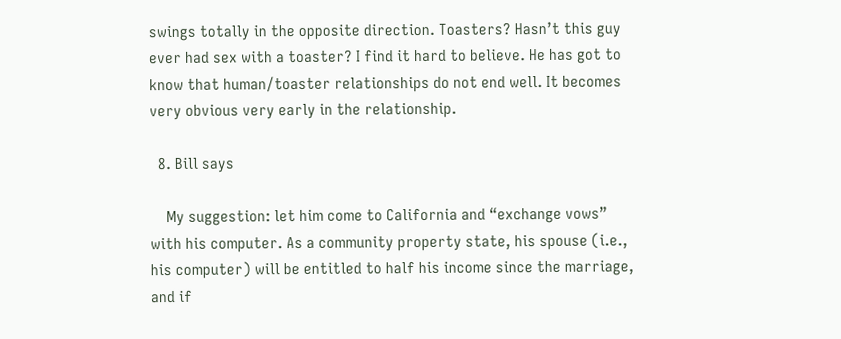swings totally in the opposite direction. Toasters? Hasn’t this guy ever had sex with a toaster? I find it hard to believe. He has got to know that human/toaster relationships do not end well. It becomes very obvious very early in the relationship.

  8. Bill says

    My suggestion: let him come to California and “exchange vows” with his computer. As a community property state, his spouse (i.e., his computer) will be entitled to half his income since the marriage, and if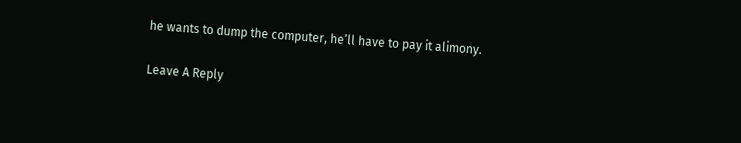he wants to dump the computer, he’ll have to pay it alimony.

Leave A Reply